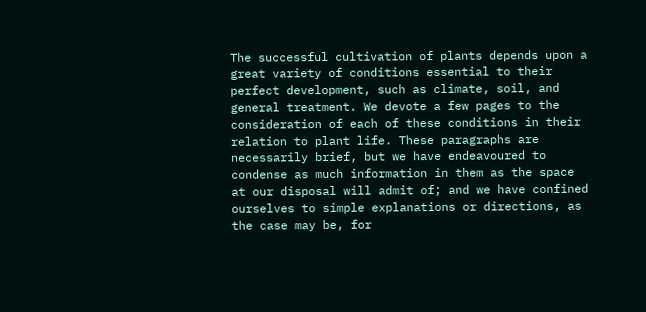The successful cultivation of plants depends upon a great variety of conditions essential to their perfect development, such as climate, soil, and general treatment. We devote a few pages to the consideration of each of these conditions in their relation to plant life. These paragraphs are necessarily brief, but we have endeavoured to condense as much information in them as the space at our disposal will admit of; and we have confined ourselves to simple explanations or directions, as the case may be, for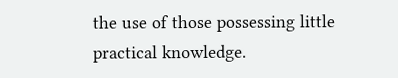the use of those possessing little practical knowledge.